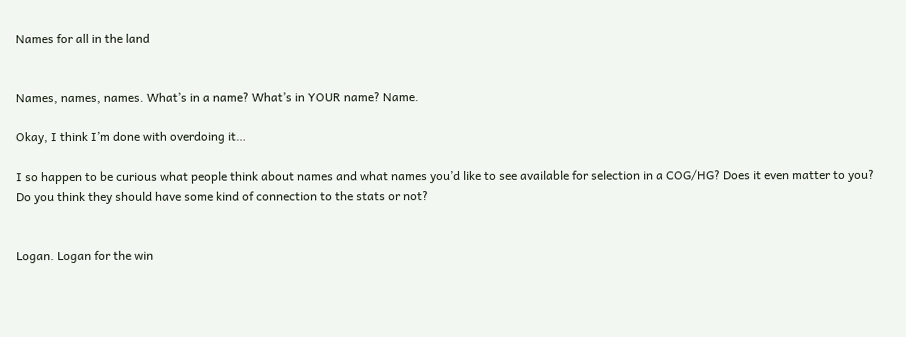Names for all in the land


Names, names, names. What’s in a name? What’s in YOUR name? Name.

Okay, I think I’m done with overdoing it…

I so happen to be curious what people think about names and what names you’d like to see available for selection in a COG/HG? Does it even matter to you? Do you think they should have some kind of connection to the stats or not?


Logan. Logan for the win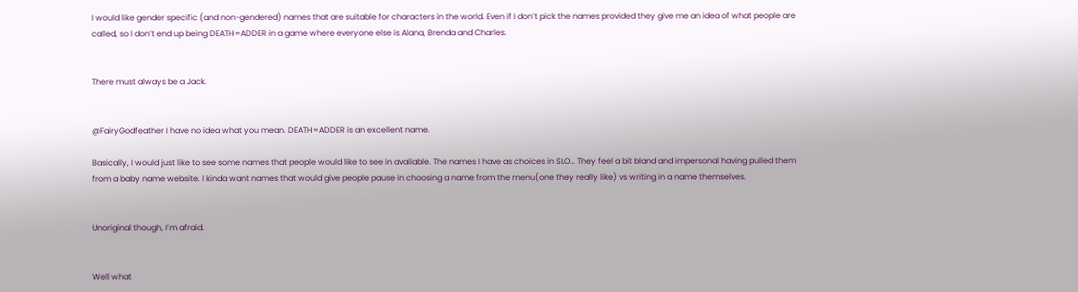I would like gender specific (and non-gendered) names that are suitable for characters in the world. Even if I don’t pick the names provided they give me an idea of what people are called, so I don’t end up being DEATH=ADDER in a game where everyone else is Alana, Brenda and Charles.


There must always be a Jack.


@FairyGodfeather I have no idea what you mean. DEATH=ADDER is an excellent name.

Basically, I would just like to see some names that people would like to see in available. The names I have as choices in SLO… They feel a bit bland and impersonal having pulled them from a baby name website. I kinda want names that would give people pause in choosing a name from the menu(one they really like) vs writing in a name themselves.


Unoriginal though, I’m afraid.


Well what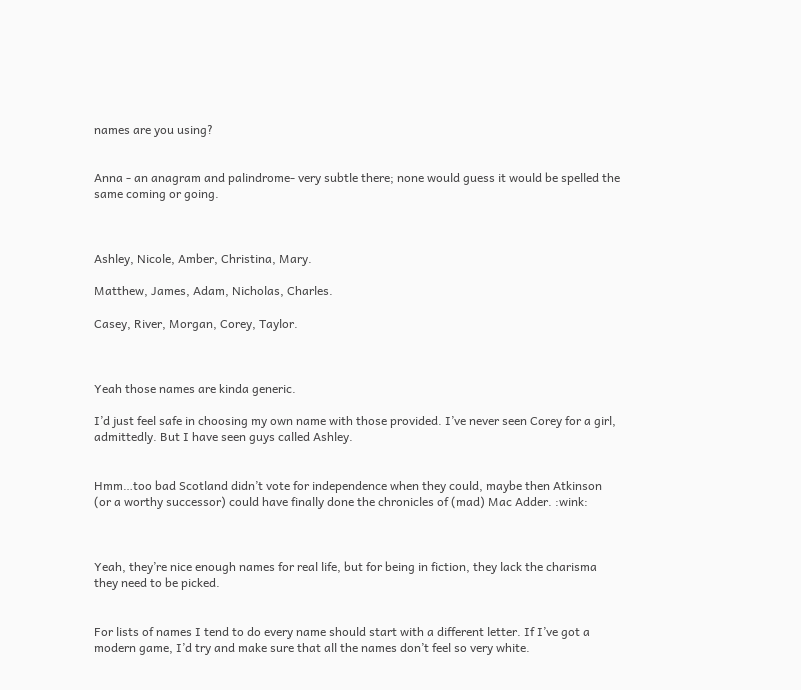names are you using?


Anna - an anagram and palindrome- very subtle there; none would guess it would be spelled the same coming or going.



Ashley, Nicole, Amber, Christina, Mary.

Matthew, James, Adam, Nicholas, Charles.

Casey, River, Morgan, Corey, Taylor.



Yeah those names are kinda generic.

I’d just feel safe in choosing my own name with those provided. I’ve never seen Corey for a girl, admittedly. But I have seen guys called Ashley.


Hmm…too bad Scotland didn’t vote for independence when they could, maybe then Atkinson (or a worthy successor) could have finally done the chronicles of (mad) Mac Adder. :wink:



Yeah, they’re nice enough names for real life, but for being in fiction, they lack the charisma they need to be picked.


For lists of names I tend to do every name should start with a different letter. If I’ve got a modern game, I’d try and make sure that all the names don’t feel so very white.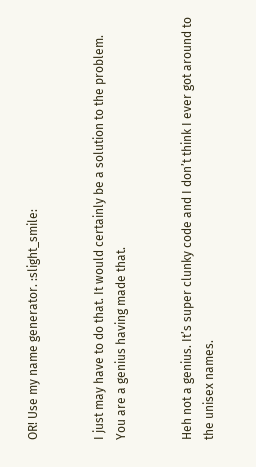OR! Use my name generator. :slight_smile:


I just may have to do that. It would certainly be a solution to the problem. You are a genius having made that.


Heh not a genius. It’s super clunky code and I don’t think I ever got around to the unisex names.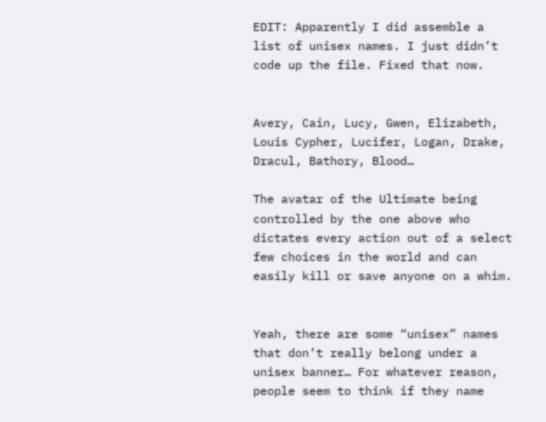EDIT: Apparently I did assemble a list of unisex names. I just didn’t code up the file. Fixed that now.


Avery, Cain, Lucy, Gwen, Elizabeth, Louis Cypher, Lucifer, Logan, Drake, Dracul, Bathory, Blood…

The avatar of the Ultimate being controlled by the one above who dictates every action out of a select few choices in the world and can easily kill or save anyone on a whim.


Yeah, there are some “unisex” names that don’t really belong under a unisex banner… For whatever reason, people seem to think if they name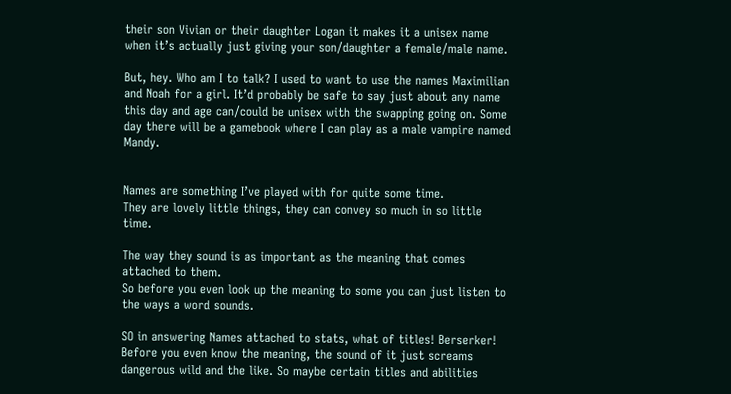their son Vivian or their daughter Logan it makes it a unisex name when it’s actually just giving your son/daughter a female/male name.

But, hey. Who am I to talk? I used to want to use the names Maximilian and Noah for a girl. It’d probably be safe to say just about any name this day and age can/could be unisex with the swapping going on. Some day there will be a gamebook where I can play as a male vampire named Mandy.


Names are something I’ve played with for quite some time.
They are lovely little things, they can convey so much in so little time.

The way they sound is as important as the meaning that comes attached to them.
So before you even look up the meaning to some you can just listen to the ways a word sounds.

SO in answering Names attached to stats, what of titles! Berserker! Before you even know the meaning, the sound of it just screams dangerous wild and the like. So maybe certain titles and abilities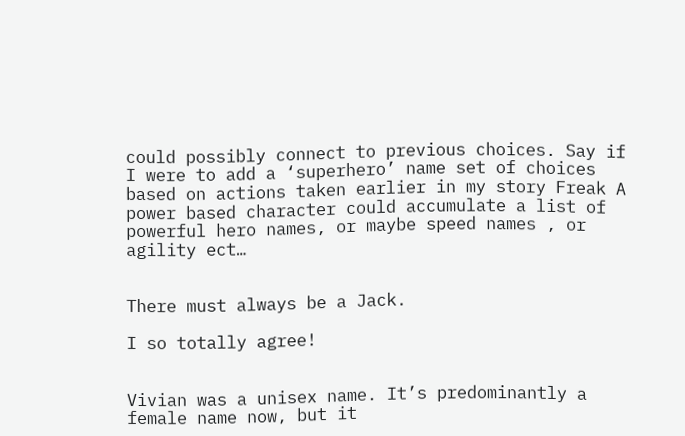could possibly connect to previous choices. Say if I were to add a ‘superhero’ name set of choices based on actions taken earlier in my story Freak A power based character could accumulate a list of powerful hero names, or maybe speed names , or agility ect…


There must always be a Jack.

I so totally agree!


Vivian was a unisex name. It’s predominantly a female name now, but it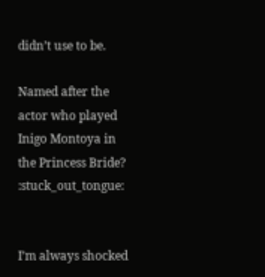didn’t use to be.

Named after the actor who played Inigo Montoya in the Princess Bride? :stuck_out_tongue:


I’m always shocked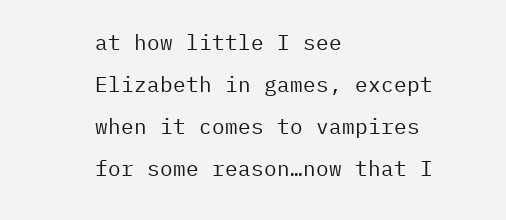at how little I see Elizabeth in games, except when it comes to vampires for some reason…now that I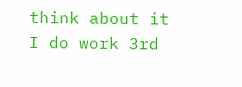think about it I do work 3rd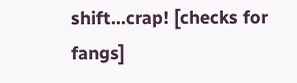shift…crap! [checks for fangs]